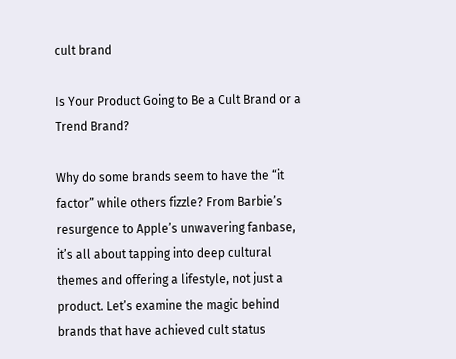cult brand

Is Your Product Going to Be a Cult Brand or a Trend Brand?

Why do some brands seem to have the “it factor” while others fizzle? From Barbie’s resurgence to Apple’s unwavering fanbase, it’s all about tapping into deep cultural themes and offering a lifestyle, not just a product. Let’s examine the magic behind brands that have achieved cult status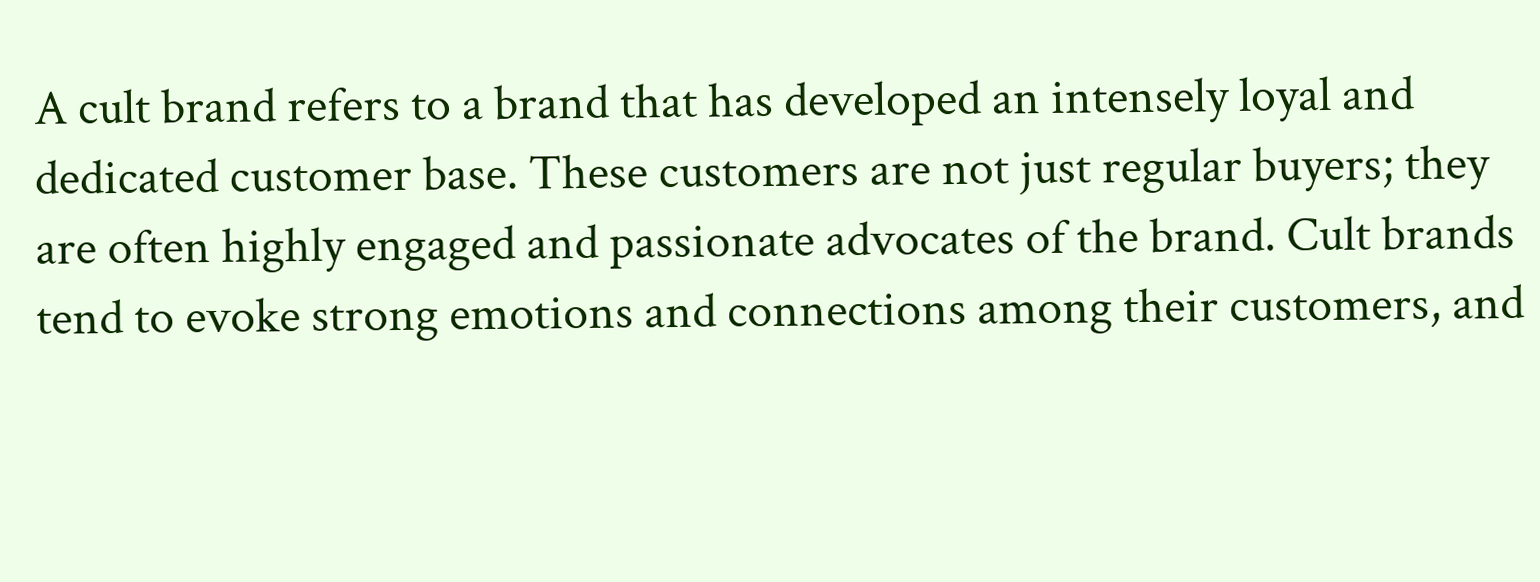A cult brand refers to a brand that has developed an intensely loyal and dedicated customer base. These customers are not just regular buyers; they are often highly engaged and passionate advocates of the brand. Cult brands tend to evoke strong emotions and connections among their customers, and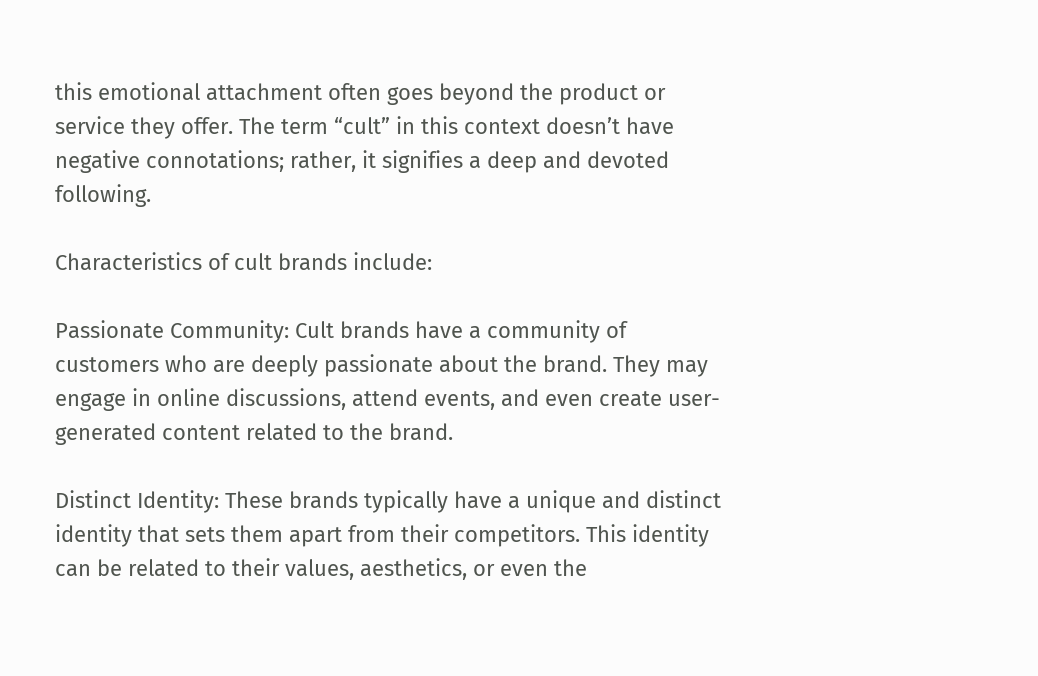this emotional attachment often goes beyond the product or service they offer. The term “cult” in this context doesn’t have negative connotations; rather, it signifies a deep and devoted following.

Characteristics of cult brands include:

Passionate Community: Cult brands have a community of customers who are deeply passionate about the brand. They may engage in online discussions, attend events, and even create user-generated content related to the brand.

Distinct Identity: These brands typically have a unique and distinct identity that sets them apart from their competitors. This identity can be related to their values, aesthetics, or even the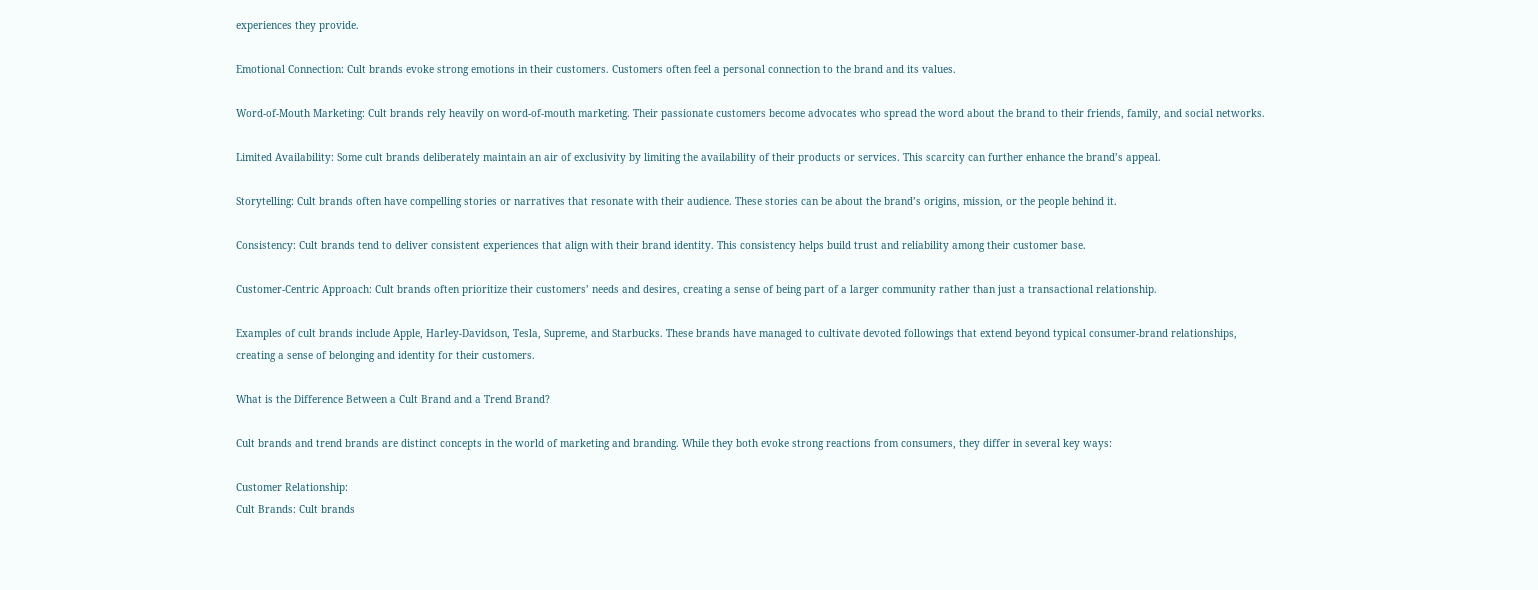experiences they provide.

Emotional Connection: Cult brands evoke strong emotions in their customers. Customers often feel a personal connection to the brand and its values.

Word-of-Mouth Marketing: Cult brands rely heavily on word-of-mouth marketing. Their passionate customers become advocates who spread the word about the brand to their friends, family, and social networks.

Limited Availability: Some cult brands deliberately maintain an air of exclusivity by limiting the availability of their products or services. This scarcity can further enhance the brand’s appeal.

Storytelling: Cult brands often have compelling stories or narratives that resonate with their audience. These stories can be about the brand’s origins, mission, or the people behind it.

Consistency: Cult brands tend to deliver consistent experiences that align with their brand identity. This consistency helps build trust and reliability among their customer base.

Customer-Centric Approach: Cult brands often prioritize their customers’ needs and desires, creating a sense of being part of a larger community rather than just a transactional relationship.

Examples of cult brands include Apple, Harley-Davidson, Tesla, Supreme, and Starbucks. These brands have managed to cultivate devoted followings that extend beyond typical consumer-brand relationships, creating a sense of belonging and identity for their customers.

What is the Difference Between a Cult Brand and a Trend Brand?

Cult brands and trend brands are distinct concepts in the world of marketing and branding. While they both evoke strong reactions from consumers, they differ in several key ways:

Customer Relationship:
Cult Brands: Cult brands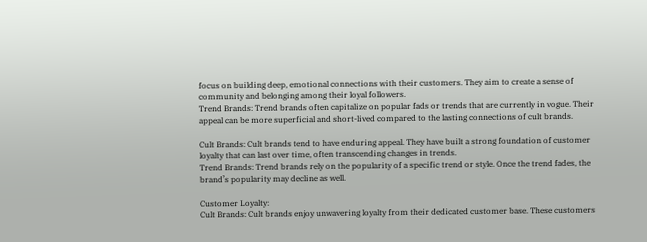focus on building deep, emotional connections with their customers. They aim to create a sense of community and belonging among their loyal followers.
Trend Brands: Trend brands often capitalize on popular fads or trends that are currently in vogue. Their appeal can be more superficial and short-lived compared to the lasting connections of cult brands.

Cult Brands: Cult brands tend to have enduring appeal. They have built a strong foundation of customer loyalty that can last over time, often transcending changes in trends.
Trend Brands: Trend brands rely on the popularity of a specific trend or style. Once the trend fades, the brand’s popularity may decline as well.

Customer Loyalty:
Cult Brands: Cult brands enjoy unwavering loyalty from their dedicated customer base. These customers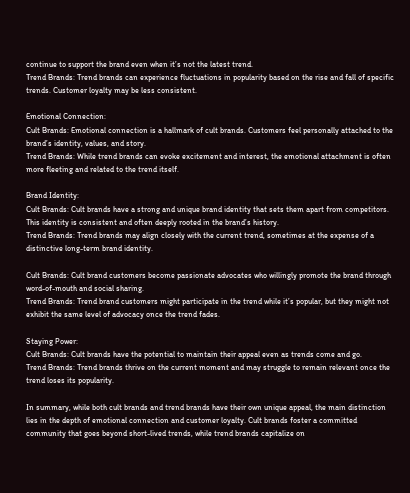continue to support the brand even when it’s not the latest trend.
Trend Brands: Trend brands can experience fluctuations in popularity based on the rise and fall of specific trends. Customer loyalty may be less consistent.

Emotional Connection:
Cult Brands: Emotional connection is a hallmark of cult brands. Customers feel personally attached to the brand’s identity, values, and story.
Trend Brands: While trend brands can evoke excitement and interest, the emotional attachment is often more fleeting and related to the trend itself.

Brand Identity:
Cult Brands: Cult brands have a strong and unique brand identity that sets them apart from competitors. This identity is consistent and often deeply rooted in the brand’s history.
Trend Brands: Trend brands may align closely with the current trend, sometimes at the expense of a distinctive long-term brand identity.

Cult Brands: Cult brand customers become passionate advocates who willingly promote the brand through word-of-mouth and social sharing.
Trend Brands: Trend brand customers might participate in the trend while it’s popular, but they might not exhibit the same level of advocacy once the trend fades.

Staying Power:
Cult Brands: Cult brands have the potential to maintain their appeal even as trends come and go.
Trend Brands: Trend brands thrive on the current moment and may struggle to remain relevant once the trend loses its popularity.

In summary, while both cult brands and trend brands have their own unique appeal, the main distinction lies in the depth of emotional connection and customer loyalty. Cult brands foster a committed community that goes beyond short-lived trends, while trend brands capitalize on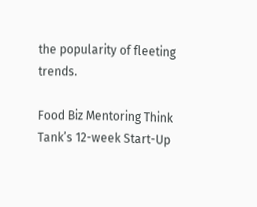the popularity of fleeting trends.

Food Biz Mentoring Think Tank’s 12-week Start-Up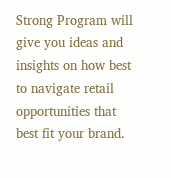Strong Program will give you ideas and insights on how best to navigate retail opportunities that best fit your brand.